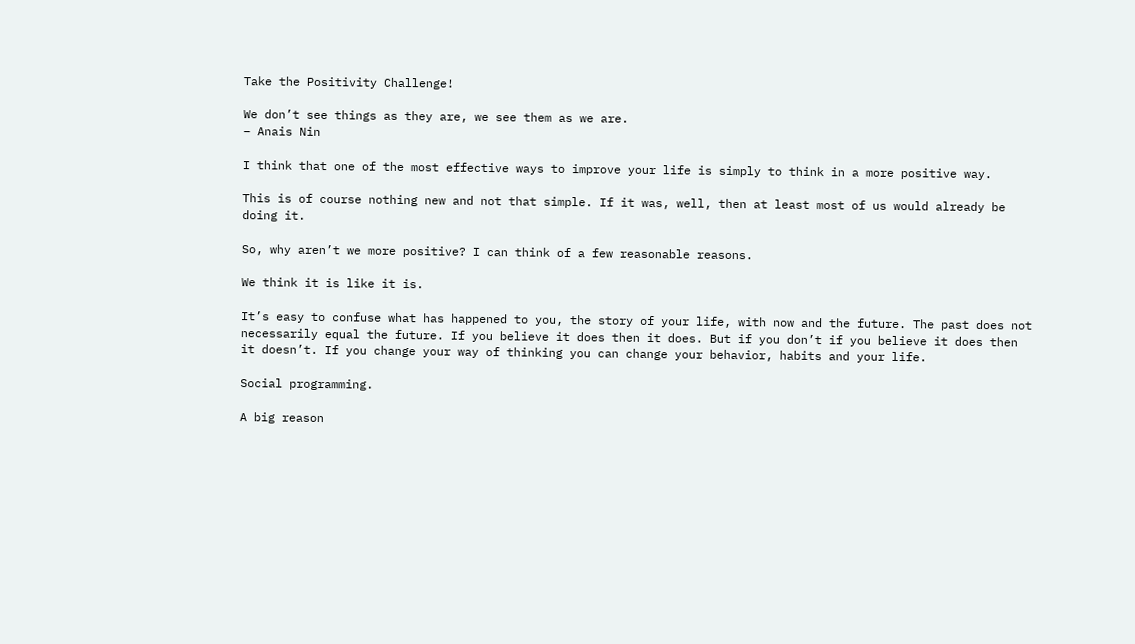Take the Positivity Challenge!

We don’t see things as they are, we see them as we are.
– Anais Nin

I think that one of the most effective ways to improve your life is simply to think in a more positive way.

This is of course nothing new and not that simple. If it was, well, then at least most of us would already be doing it.

So, why aren’t we more positive? I can think of a few reasonable reasons.

We think it is like it is.

It’s easy to confuse what has happened to you, the story of your life, with now and the future. The past does not necessarily equal the future. If you believe it does then it does. But if you don’t if you believe it does then it doesn’t. If you change your way of thinking you can change your behavior, habits and your life.

Social programming.

A big reason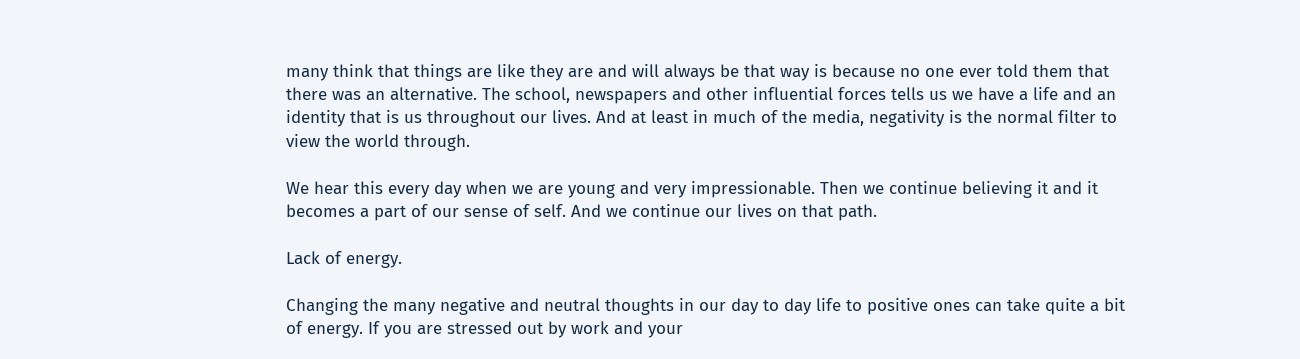many think that things are like they are and will always be that way is because no one ever told them that there was an alternative. The school, newspapers and other influential forces tells us we have a life and an identity that is us throughout our lives. And at least in much of the media, negativity is the normal filter to view the world through.

We hear this every day when we are young and very impressionable. Then we continue believing it and it becomes a part of our sense of self. And we continue our lives on that path.

Lack of energy.

Changing the many negative and neutral thoughts in our day to day life to positive ones can take quite a bit of energy. If you are stressed out by work and your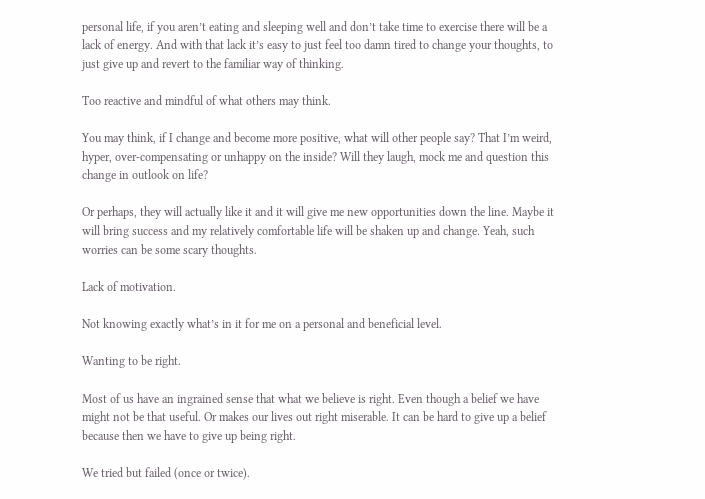personal life, if you aren’t eating and sleeping well and don’t take time to exercise there will be a lack of energy. And with that lack it’s easy to just feel too damn tired to change your thoughts, to just give up and revert to the familiar way of thinking.

Too reactive and mindful of what others may think.

You may think, if I change and become more positive, what will other people say? That I’m weird, hyper, over-compensating or unhappy on the inside? Will they laugh, mock me and question this change in outlook on life?

Or perhaps, they will actually like it and it will give me new opportunities down the line. Maybe it will bring success and my relatively comfortable life will be shaken up and change. Yeah, such worries can be some scary thoughts.

Lack of motivation.

Not knowing exactly what’s in it for me on a personal and beneficial level.

Wanting to be right.

Most of us have an ingrained sense that what we believe is right. Even though a belief we have might not be that useful. Or makes our lives out right miserable. It can be hard to give up a belief because then we have to give up being right.

We tried but failed (once or twice).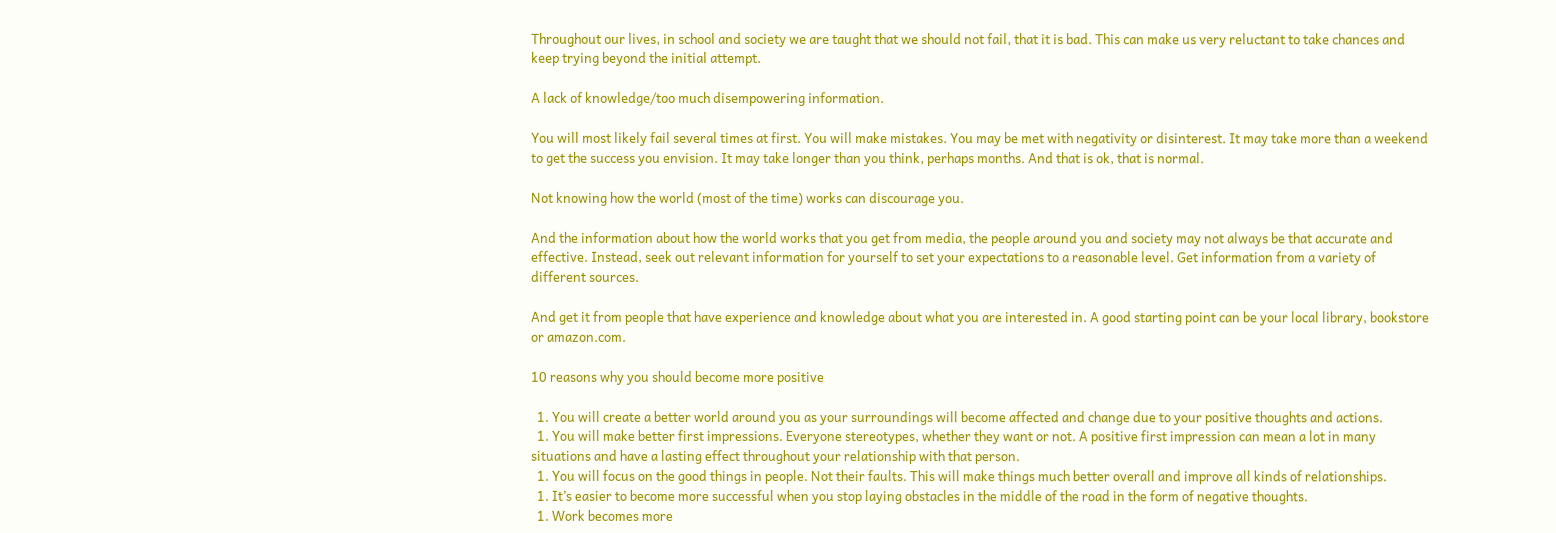Throughout our lives, in school and society we are taught that we should not fail, that it is bad. This can make us very reluctant to take chances and keep trying beyond the initial attempt.

A lack of knowledge/too much disempowering information.

You will most likely fail several times at first. You will make mistakes. You may be met with negativity or disinterest. It may take more than a weekend to get the success you envision. It may take longer than you think, perhaps months. And that is ok, that is normal.

Not knowing how the world (most of the time) works can discourage you.

And the information about how the world works that you get from media, the people around you and society may not always be that accurate and effective. Instead, seek out relevant information for yourself to set your expectations to a reasonable level. Get information from a variety of different sources.

And get it from people that have experience and knowledge about what you are interested in. A good starting point can be your local library, bookstore or amazon.com.

10 reasons why you should become more positive

  1. You will create a better world around you as your surroundings will become affected and change due to your positive thoughts and actions.
  1. You will make better first impressions. Everyone stereotypes, whether they want or not. A positive first impression can mean a lot in many situations and have a lasting effect throughout your relationship with that person.
  1. You will focus on the good things in people. Not their faults. This will make things much better overall and improve all kinds of relationships.
  1. It’s easier to become more successful when you stop laying obstacles in the middle of the road in the form of negative thoughts.
  1. Work becomes more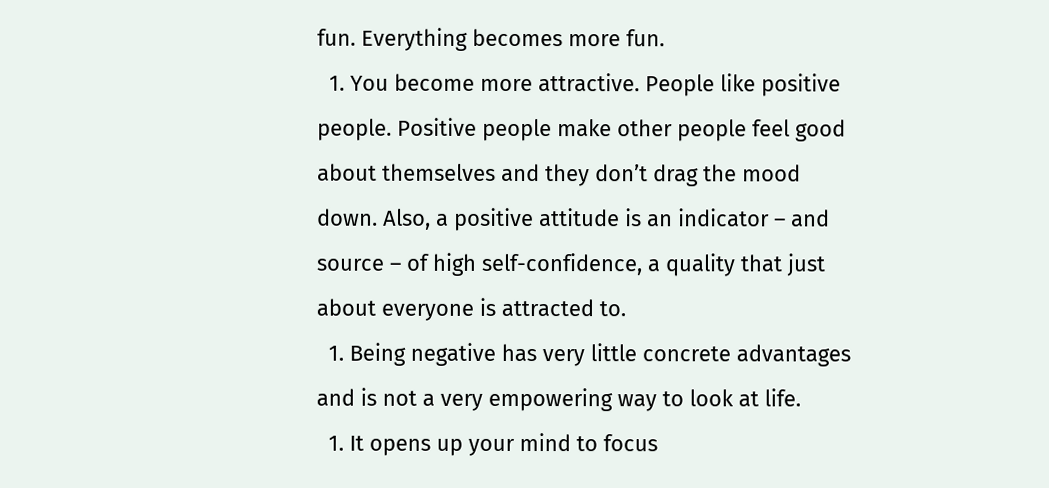fun. Everything becomes more fun.
  1. You become more attractive. People like positive people. Positive people make other people feel good about themselves and they don’t drag the mood down. Also, a positive attitude is an indicator – and source – of high self-confidence, a quality that just about everyone is attracted to.
  1. Being negative has very little concrete advantages and is not a very empowering way to look at life.
  1. It opens up your mind to focus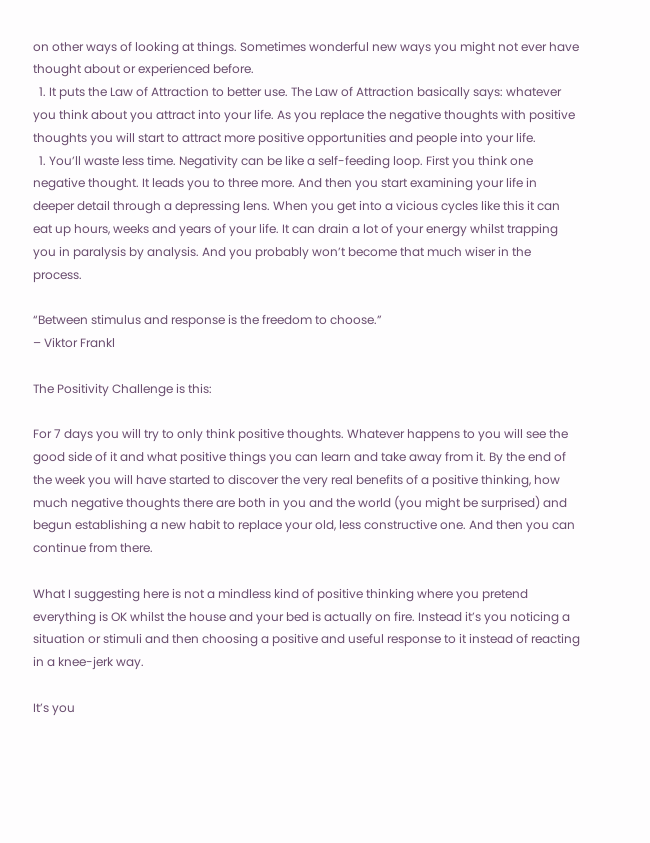on other ways of looking at things. Sometimes wonderful new ways you might not ever have thought about or experienced before.
  1. It puts the Law of Attraction to better use. The Law of Attraction basically says: whatever you think about you attract into your life. As you replace the negative thoughts with positive thoughts you will start to attract more positive opportunities and people into your life.
  1. You’ll waste less time. Negativity can be like a self-feeding loop. First you think one negative thought. It leads you to three more. And then you start examining your life in deeper detail through a depressing lens. When you get into a vicious cycles like this it can eat up hours, weeks and years of your life. It can drain a lot of your energy whilst trapping you in paralysis by analysis. And you probably won’t become that much wiser in the process.

“Between stimulus and response is the freedom to choose.”
– Viktor Frankl

The Positivity Challenge is this:

For 7 days you will try to only think positive thoughts. Whatever happens to you will see the good side of it and what positive things you can learn and take away from it. By the end of the week you will have started to discover the very real benefits of a positive thinking, how much negative thoughts there are both in you and the world (you might be surprised) and begun establishing a new habit to replace your old, less constructive one. And then you can continue from there.

What I suggesting here is not a mindless kind of positive thinking where you pretend everything is OK whilst the house and your bed is actually on fire. Instead it’s you noticing a situation or stimuli and then choosing a positive and useful response to it instead of reacting in a knee-jerk way.

It’s you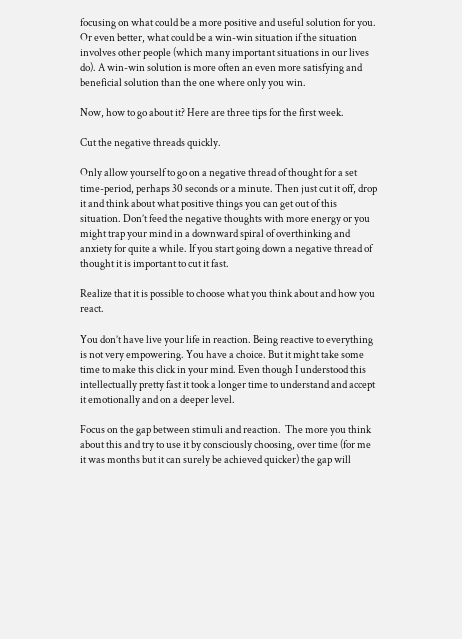focusing on what could be a more positive and useful solution for you. Or even better, what could be a win-win situation if the situation involves other people (which many important situations in our lives do). A win-win solution is more often an even more satisfying and beneficial solution than the one where only you win.

Now, how to go about it? Here are three tips for the first week.

Cut the negative threads quickly.

Only allow yourself to go on a negative thread of thought for a set time-period, perhaps 30 seconds or a minute. Then just cut it off, drop it and think about what positive things you can get out of this situation. Don’t feed the negative thoughts with more energy or you might trap your mind in a downward spiral of overthinking and anxiety for quite a while. If you start going down a negative thread of thought it is important to cut it fast.

Realize that it is possible to choose what you think about and how you react.

You don’t have live your life in reaction. Being reactive to everything is not very empowering. You have a choice. But it might take some time to make this click in your mind. Even though I understood this intellectually pretty fast it took a longer time to understand and accept it emotionally and on a deeper level.

Focus on the gap between stimuli and reaction.  The more you think about this and try to use it by consciously choosing, over time (for me it was months but it can surely be achieved quicker) the gap will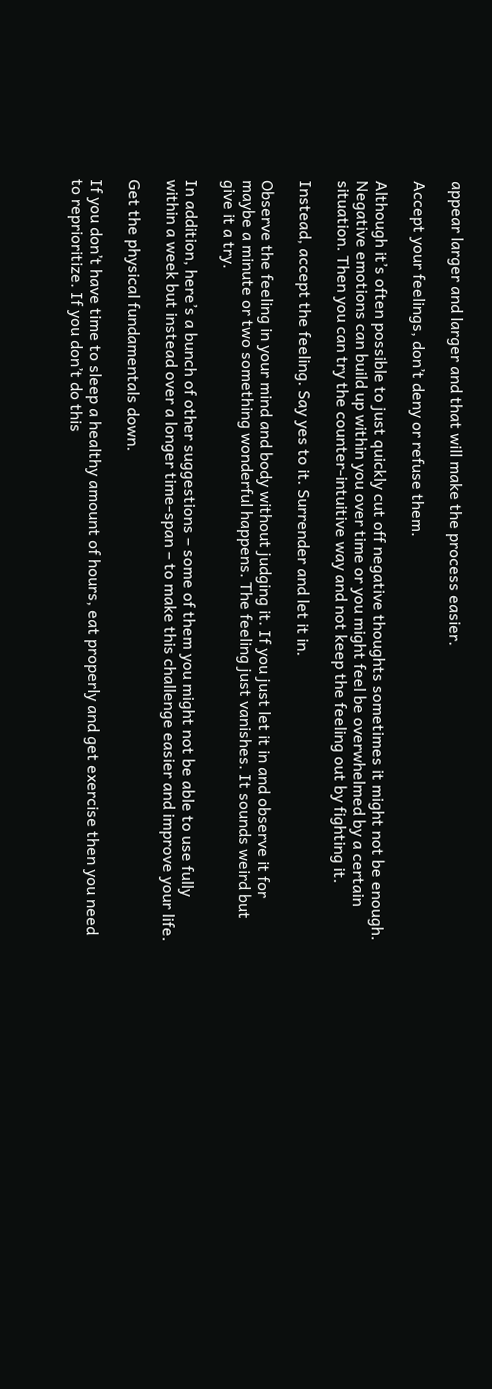appear larger and larger and that will make the process easier.

Accept your feelings, don’t deny or refuse them.

Although it’s often possible to just quickly cut off negative thoughts sometimes it might not be enough. Negative emotions can build up within you over time or you might feel be overwhelmed by a certain situation. Then you can try the counter-intuitive way and not keep the feeling out by fighting it.

Instead, accept the feeling. Say yes to it. Surrender and let it in.

Observe the feeling in your mind and body without judging it. If you just let it in and observe it for maybe a minute or two something wonderful happens. The feeling just vanishes. It sounds weird but give it a try.

In addition, here’s a bunch of other suggestions – some of them you might not be able to use fully within a week but instead over a longer time-span – to make this challenge easier and improve your life.

Get the physical fundamentals down.

If you don’t have time to sleep a healthy amount of hours, eat properly and get exercise then you need to reprioritize. If you don’t do this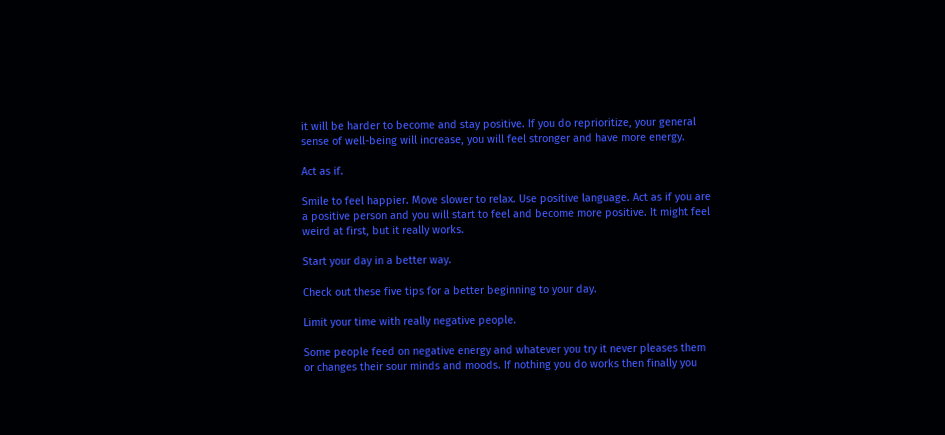it will be harder to become and stay positive. If you do reprioritize, your general sense of well-being will increase, you will feel stronger and have more energy.

Act as if.

Smile to feel happier. Move slower to relax. Use positive language. Act as if you are a positive person and you will start to feel and become more positive. It might feel weird at first, but it really works.

Start your day in a better way.

Check out these five tips for a better beginning to your day.

Limit your time with really negative people.

Some people feed on negative energy and whatever you try it never pleases them or changes their sour minds and moods. If nothing you do works then finally you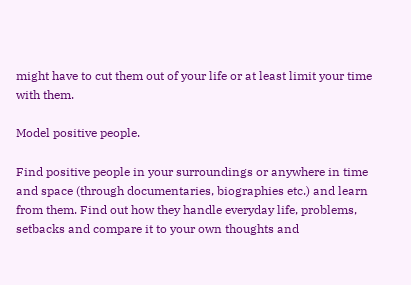might have to cut them out of your life or at least limit your time with them.

Model positive people.

Find positive people in your surroundings or anywhere in time and space (through documentaries, biographies etc.) and learn from them. Find out how they handle everyday life, problems, setbacks and compare it to your own thoughts and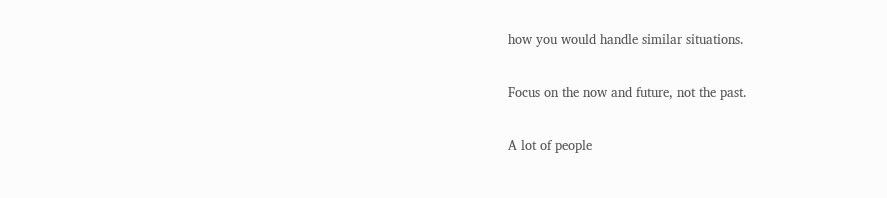how you would handle similar situations.

Focus on the now and future, not the past.

A lot of people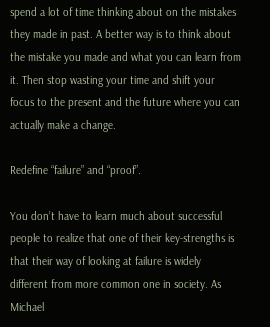spend a lot of time thinking about on the mistakes they made in past. A better way is to think about the mistake you made and what you can learn from it. Then stop wasting your time and shift your focus to the present and the future where you can actually make a change.

Redefine “failure” and “proof”.

You don’t have to learn much about successful people to realize that one of their key-strengths is that their way of looking at failure is widely different from more common one in society. As Michael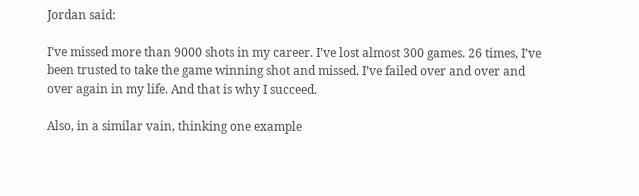Jordan said:

I’ve missed more than 9000 shots in my career. I’ve lost almost 300 games. 26 times, I’ve been trusted to take the game winning shot and missed. I’ve failed over and over and over again in my life. And that is why I succeed.

Also, in a similar vain, thinking one example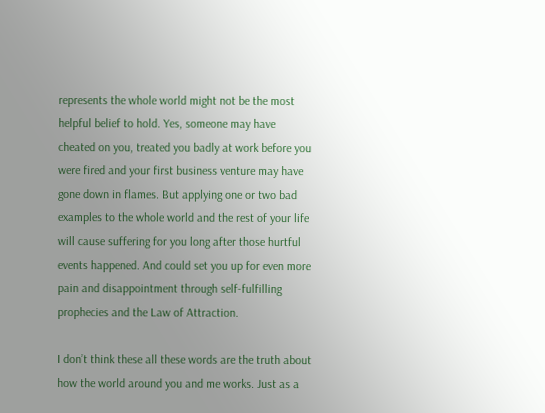represents the whole world might not be the most helpful belief to hold. Yes, someone may have cheated on you, treated you badly at work before you were fired and your first business venture may have gone down in flames. But applying one or two bad examples to the whole world and the rest of your life will cause suffering for you long after those hurtful events happened. And could set you up for even more pain and disappointment through self-fulfilling prophecies and the Law of Attraction.

I don’t think these all these words are the truth about how the world around you and me works. Just as a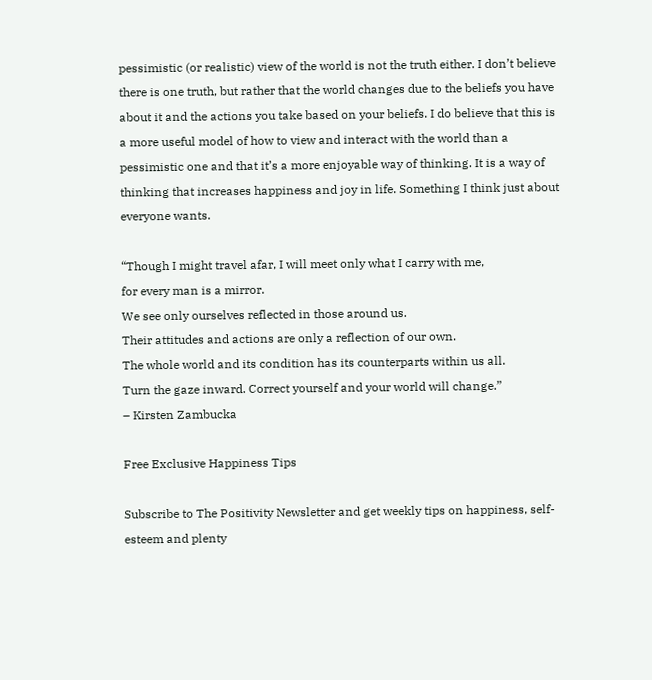pessimistic (or realistic) view of the world is not the truth either. I don’t believe there is one truth, but rather that the world changes due to the beliefs you have about it and the actions you take based on your beliefs. I do believe that this is a more useful model of how to view and interact with the world than a pessimistic one and that it’s a more enjoyable way of thinking. It is a way of thinking that increases happiness and joy in life. Something I think just about everyone wants.

“Though I might travel afar, I will meet only what I carry with me,
for every man is a mirror.
We see only ourselves reflected in those around us.
Their attitudes and actions are only a reflection of our own.
The whole world and its condition has its counterparts within us all.
Turn the gaze inward. Correct yourself and your world will change.”
– Kirsten Zambucka

Free Exclusive Happiness Tips

Subscribe to The Positivity Newsletter and get weekly tips on happiness, self-esteem and plenty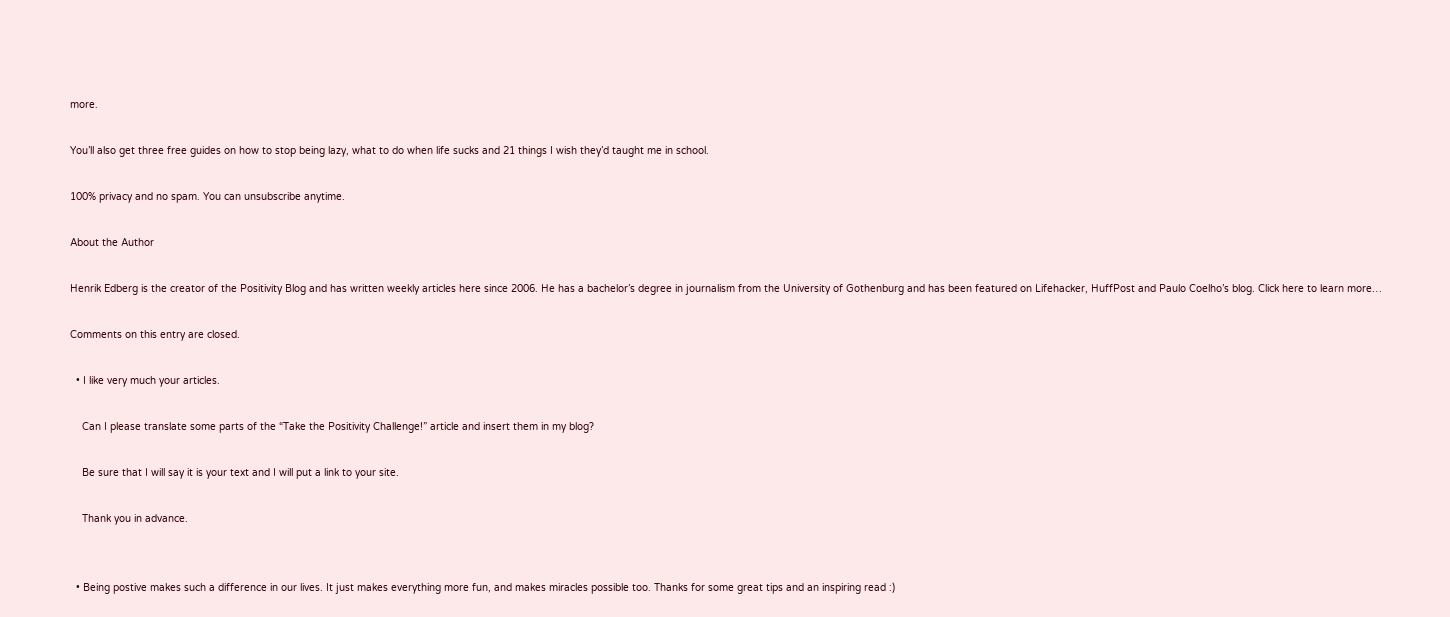more.

You’ll also get three free guides on how to stop being lazy, what to do when life sucks and 21 things I wish they’d taught me in school.

100% privacy and no spam. You can unsubscribe anytime.

About the Author

Henrik Edberg is the creator of the Positivity Blog and has written weekly articles here since 2006. He has a bachelor’s degree in journalism from the University of Gothenburg and has been featured on Lifehacker, HuffPost and Paulo Coelho’s blog. Click here to learn more…

Comments on this entry are closed.

  • I like very much your articles.

    Can I please translate some parts of the “Take the Positivity Challenge!” article and insert them in my blog?

    Be sure that I will say it is your text and I will put a link to your site.

    Thank you in advance.


  • Being postive makes such a difference in our lives. It just makes everything more fun, and makes miracles possible too. Thanks for some great tips and an inspiring read :)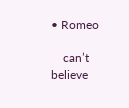• Romeo

    can’t believe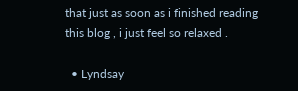that just as soon as i finished reading this blog , i just feel so relaxed .

  • Lyndsay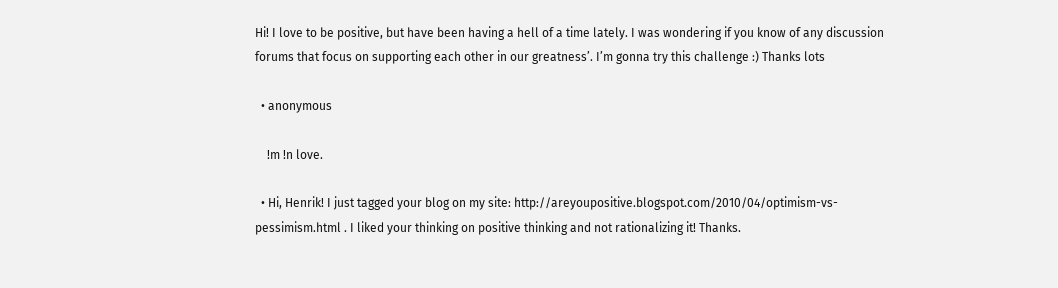Hi! I love to be positive, but have been having a hell of a time lately. I was wondering if you know of any discussion forums that focus on supporting each other in our greatness’. I’m gonna try this challenge :) Thanks lots

  • anonymous

    !m !n love.

  • Hi, Henrik! I just tagged your blog on my site: http://areyoupositive.blogspot.com/2010/04/optimism-vs-pessimism.html . I liked your thinking on positive thinking and not rationalizing it! Thanks.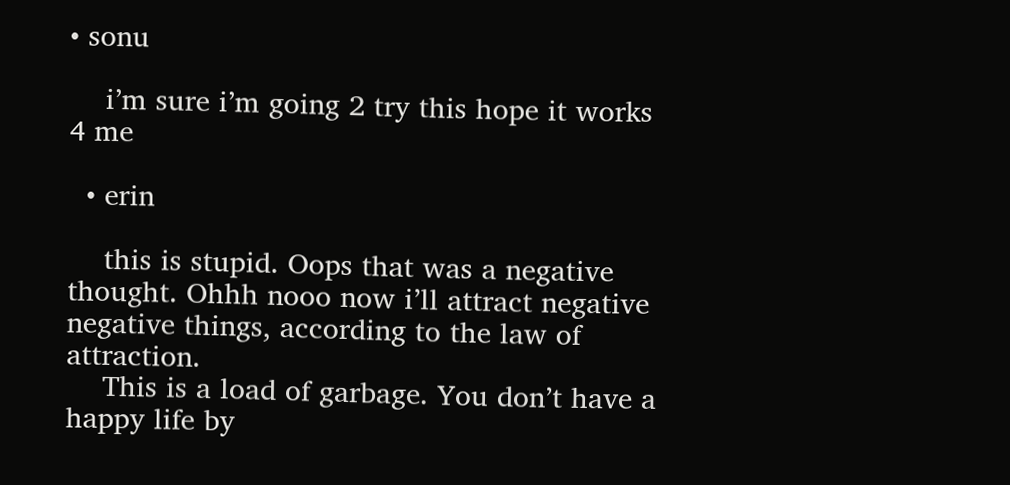• sonu

    i’m sure i’m going 2 try this hope it works 4 me

  • erin

    this is stupid. Oops that was a negative thought. Ohhh nooo now i’ll attract negative negative things, according to the law of attraction.
    This is a load of garbage. You don’t have a happy life by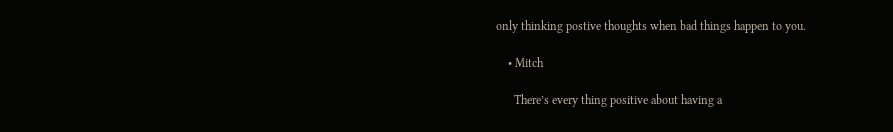only thinking postive thoughts when bad things happen to you.

    • Mitch

      There’s every thing positive about having a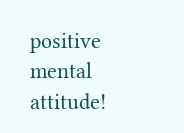positive mental attitude!